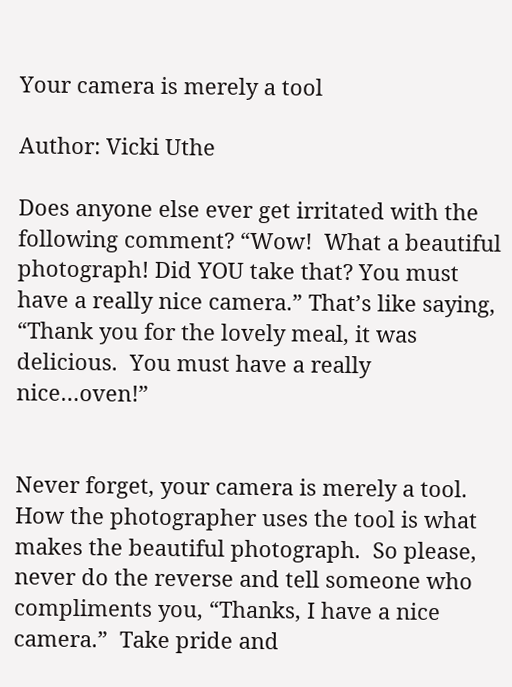Your camera is merely a tool

Author: Vicki Uthe

Does anyone else ever get irritated with the following comment? “Wow!  What a beautiful photograph! Did YOU take that? You must have a really nice camera.” That’s like saying, “Thank you for the lovely meal, it was delicious.  You must have a really nice…oven!”


Never forget, your camera is merely a tool.  How the photographer uses the tool is what makes the beautiful photograph.  So please, never do the reverse and tell someone who compliments you, “Thanks, I have a nice camera.”  Take pride and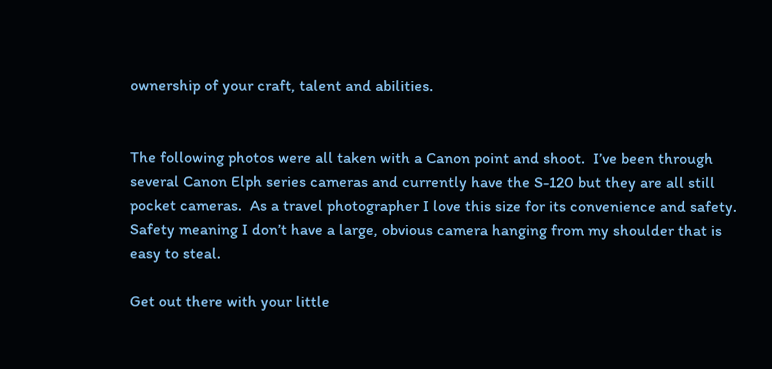ownership of your craft, talent and abilities.


The following photos were all taken with a Canon point and shoot.  I’ve been through several Canon Elph series cameras and currently have the S-120 but they are all still pocket cameras.  As a travel photographer I love this size for its convenience and safety.  Safety meaning I don’t have a large, obvious camera hanging from my shoulder that is easy to steal.

Get out there with your little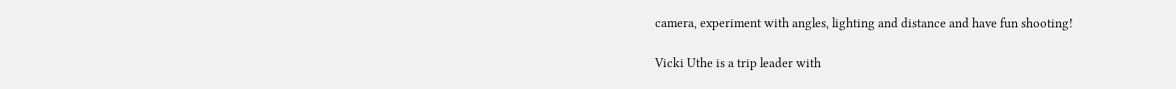camera, experiment with angles, lighting and distance and have fun shooting!

Vicki Uthe is a trip leader with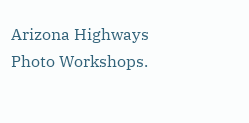Arizona Highways Photo Workshops.